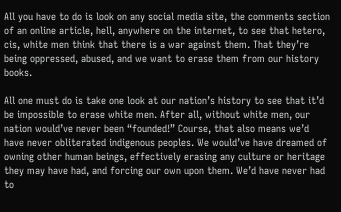All you have to do is look on any social media site, the comments section of an online article, hell, anywhere on the internet, to see that hetero, cis, white men think that there is a war against them. That they’re being oppressed, abused, and we want to erase them from our history books.

All one must do is take one look at our nation’s history to see that it’d be impossible to erase white men. After all, without white men, our nation would’ve never been “founded!” Course, that also means we’d have never obliterated indigenous peoples. We would’ve have dreamed of owning other human beings, effectively erasing any culture or heritage they may have had, and forcing our own upon them. We’d have never had to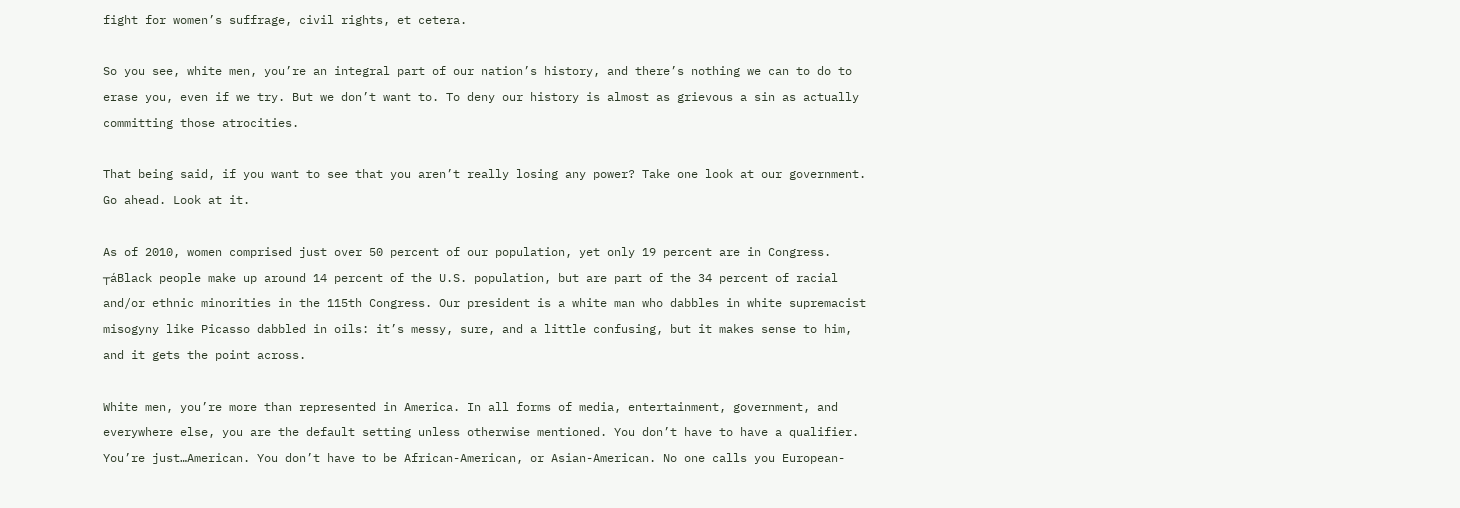fight for women’s suffrage, civil rights, et cetera.

So you see, white men, you’re an integral part of our nation’s history, and there’s nothing we can to do to erase you, even if we try. But we don’t want to. To deny our history is almost as grievous a sin as actually committing those atrocities.

That being said, if you want to see that you aren’t really losing any power? Take one look at our government. Go ahead. Look at it.

As of 2010, women comprised just over 50 percent of our population, yet only 19 percent are in Congress. ┬áBlack people make up around 14 percent of the U.S. population, but are part of the 34 percent of racial and/or ethnic minorities in the 115th Congress. Our president is a white man who dabbles in white supremacist misogyny like Picasso dabbled in oils: it’s messy, sure, and a little confusing, but it makes sense to him, and it gets the point across.

White men, you’re more than represented in America. In all forms of media, entertainment, government, and everywhere else, you are the default setting unless otherwise mentioned. You don’t have to have a qualifier. You’re just…American. You don’t have to be African-American, or Asian-American. No one calls you European-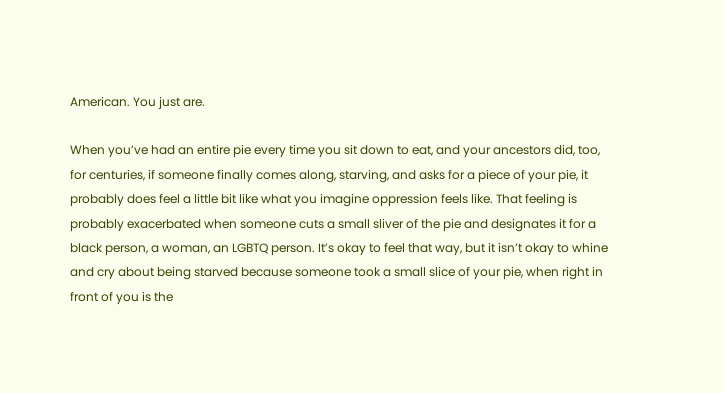American. You just are.

When you’ve had an entire pie every time you sit down to eat, and your ancestors did, too, for centuries, if someone finally comes along, starving, and asks for a piece of your pie, it probably does feel a little bit like what you imagine oppression feels like. That feeling is probably exacerbated when someone cuts a small sliver of the pie and designates it for a black person, a woman, an LGBTQ person. It’s okay to feel that way, but it isn’t okay to whine and cry about being starved because someone took a small slice of your pie, when right in front of you is the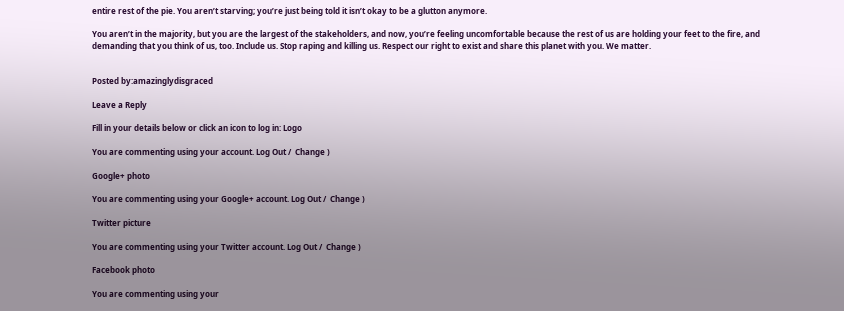entire rest of the pie. You aren’t starving; you’re just being told it isn’t okay to be a glutton anymore.

You aren’t in the majority, but you are the largest of the stakeholders, and now, you’re feeling uncomfortable because the rest of us are holding your feet to the fire, and demanding that you think of us, too. Include us. Stop raping and killing us. Respect our right to exist and share this planet with you. We matter.


Posted by:amazinglydisgraced

Leave a Reply

Fill in your details below or click an icon to log in: Logo

You are commenting using your account. Log Out /  Change )

Google+ photo

You are commenting using your Google+ account. Log Out /  Change )

Twitter picture

You are commenting using your Twitter account. Log Out /  Change )

Facebook photo

You are commenting using your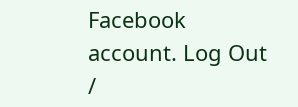Facebook account. Log Out /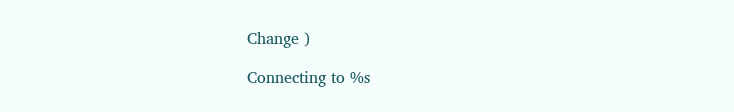Change )

Connecting to %s